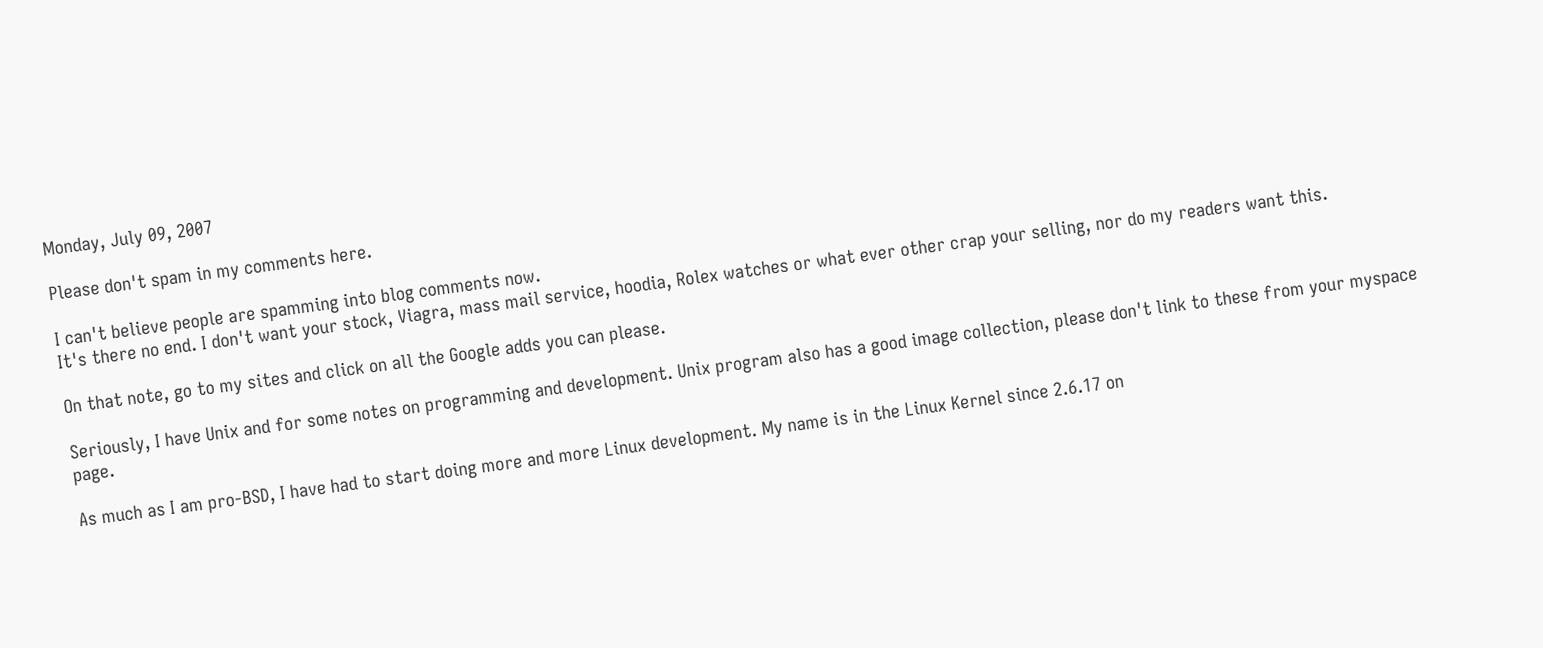Monday, July 09, 2007

Please don't spam in my comments here.

I can't believe people are spamming into blog comments now.
It's there no end. I don't want your stock, Viagra, mass mail service, hoodia, Rolex watches or what ever other crap your selling, nor do my readers want this.

On that note, go to my sites and click on all the Google adds you can please.

Seriously, I have Unix and for some notes on programming and development. Unix program also has a good image collection, please don't link to these from your myspace page.

As much as I am pro-BSD, I have had to start doing more and more Linux development. My name is in the Linux Kernel since 2.6.17 on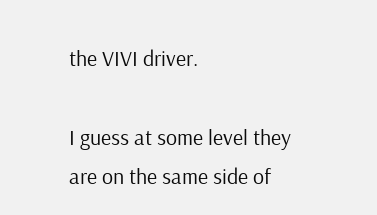the VIVI driver.

I guess at some level they are on the same side of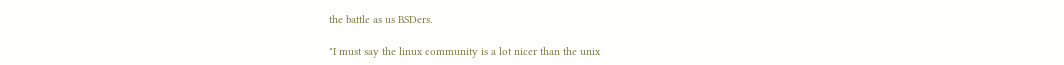the battle as us BSDers.

"I must say the linux community is a lot nicer than the unix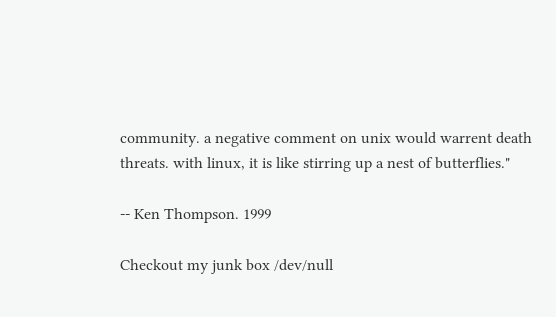community. a negative comment on unix would warrent death
threats. with linux, it is like stirring up a nest of butterflies."

-- Ken Thompson. 1999

Checkout my junk box /dev/null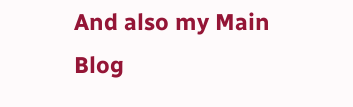And also my Main Blog